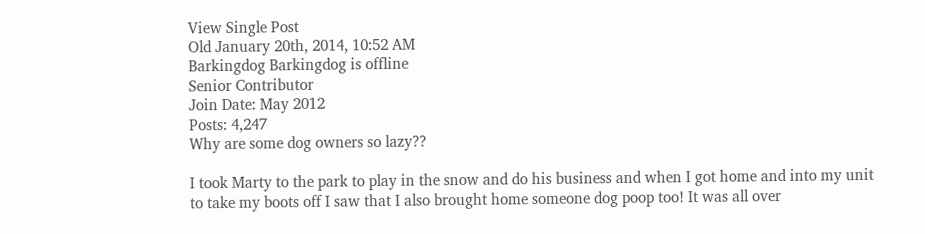View Single Post
Old January 20th, 2014, 10:52 AM
Barkingdog Barkingdog is offline
Senior Contributor
Join Date: May 2012
Posts: 4,247
Why are some dog owners so lazy??

I took Marty to the park to play in the snow and do his business and when I got home and into my unit to take my boots off I saw that I also brought home someone dog poop too! It was all over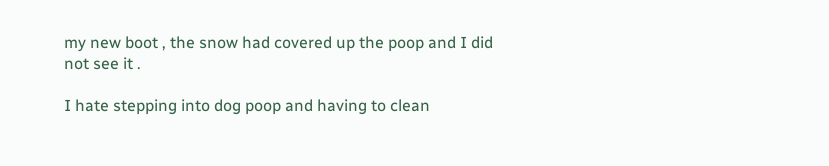my new boot , the snow had covered up the poop and I did not see it .

I hate stepping into dog poop and having to clean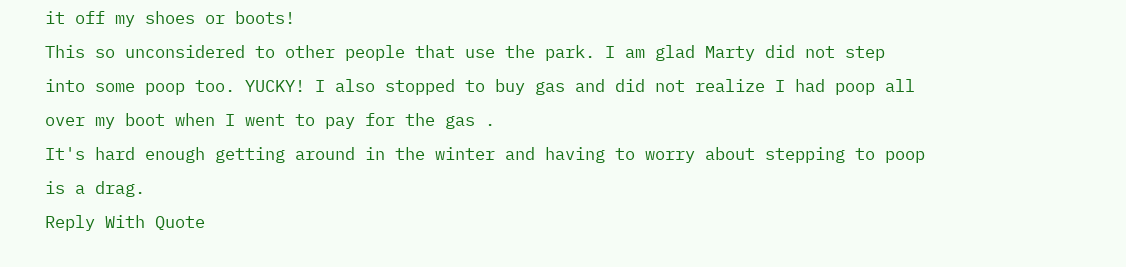it off my shoes or boots!
This so unconsidered to other people that use the park. I am glad Marty did not step into some poop too. YUCKY! I also stopped to buy gas and did not realize I had poop all over my boot when I went to pay for the gas .
It's hard enough getting around in the winter and having to worry about stepping to poop is a drag.
Reply With Quote